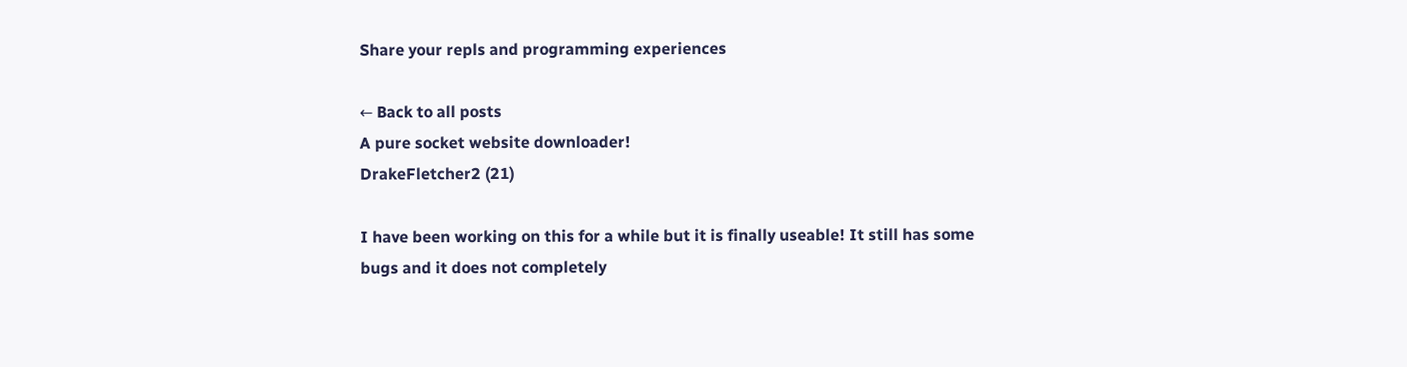Share your repls and programming experiences

← Back to all posts
A pure socket website downloader!
DrakeFletcher2 (21)

I have been working on this for a while but it is finally useable! It still has some bugs and it does not completely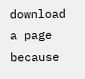download a page because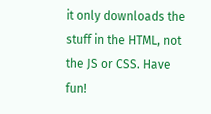it only downloads the stuff in the HTML, not the JS or CSS. Have fun!